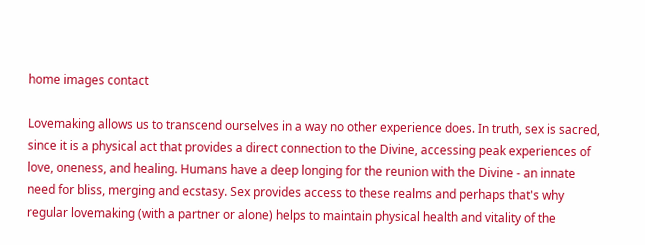home images contact

Lovemaking allows us to transcend ourselves in a way no other experience does. In truth, sex is sacred, since it is a physical act that provides a direct connection to the Divine, accessing peak experiences of love, oneness, and healing. Humans have a deep longing for the reunion with the Divine - an innate need for bliss, merging and ecstasy. Sex provides access to these realms and perhaps that's why regular lovemaking (with a partner or alone) helps to maintain physical health and vitality of the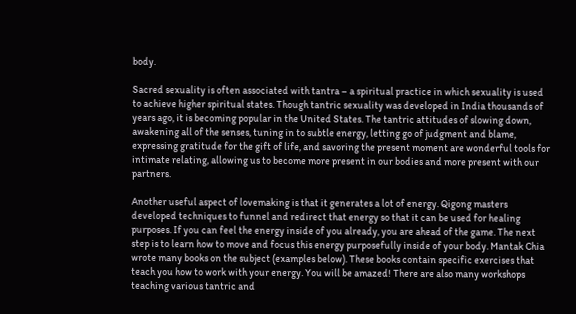body.

Sacred sexuality is often associated with tantra – a spiritual practice in which sexuality is used to achieve higher spiritual states. Though tantric sexuality was developed in India thousands of years ago, it is becoming popular in the United States. The tantric attitudes of slowing down, awakening all of the senses, tuning in to subtle energy, letting go of judgment and blame, expressing gratitude for the gift of life, and savoring the present moment are wonderful tools for intimate relating, allowing us to become more present in our bodies and more present with our partners.

Another useful aspect of lovemaking is that it generates a lot of energy. Qigong masters developed techniques to funnel and redirect that energy so that it can be used for healing purposes. If you can feel the energy inside of you already, you are ahead of the game. The next step is to learn how to move and focus this energy purposefully inside of your body. Mantak Chia wrote many books on the subject (examples below). These books contain specific exercises that teach you how to work with your energy. You will be amazed! There are also many workshops teaching various tantric and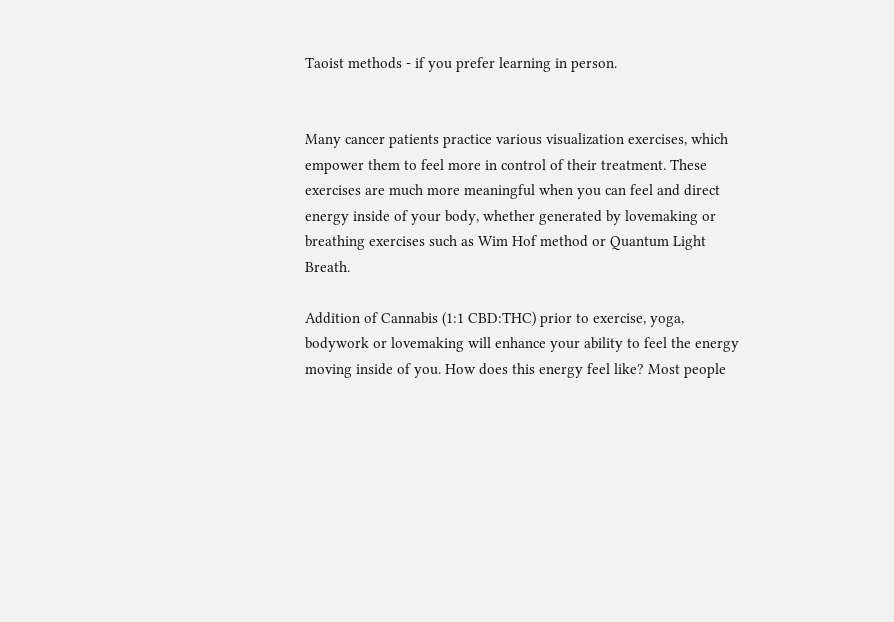Taoist methods - if you prefer learning in person.


Many cancer patients practice various visualization exercises, which empower them to feel more in control of their treatment. These exercises are much more meaningful when you can feel and direct energy inside of your body, whether generated by lovemaking or breathing exercises such as Wim Hof method or Quantum Light Breath.

Addition of Cannabis (1:1 CBD:THC) prior to exercise, yoga, bodywork or lovemaking will enhance your ability to feel the energy moving inside of you. How does this energy feel like? Most people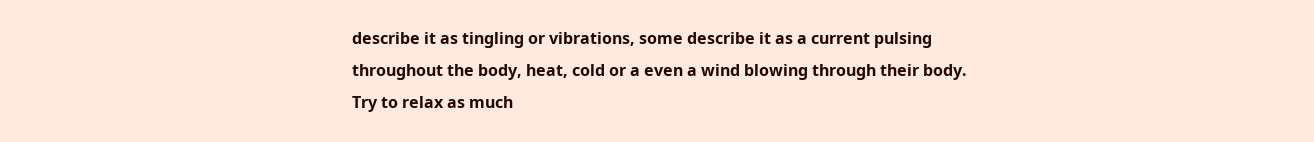describe it as tingling or vibrations, some describe it as a current pulsing throughout the body, heat, cold or a even a wind blowing through their body. Try to relax as much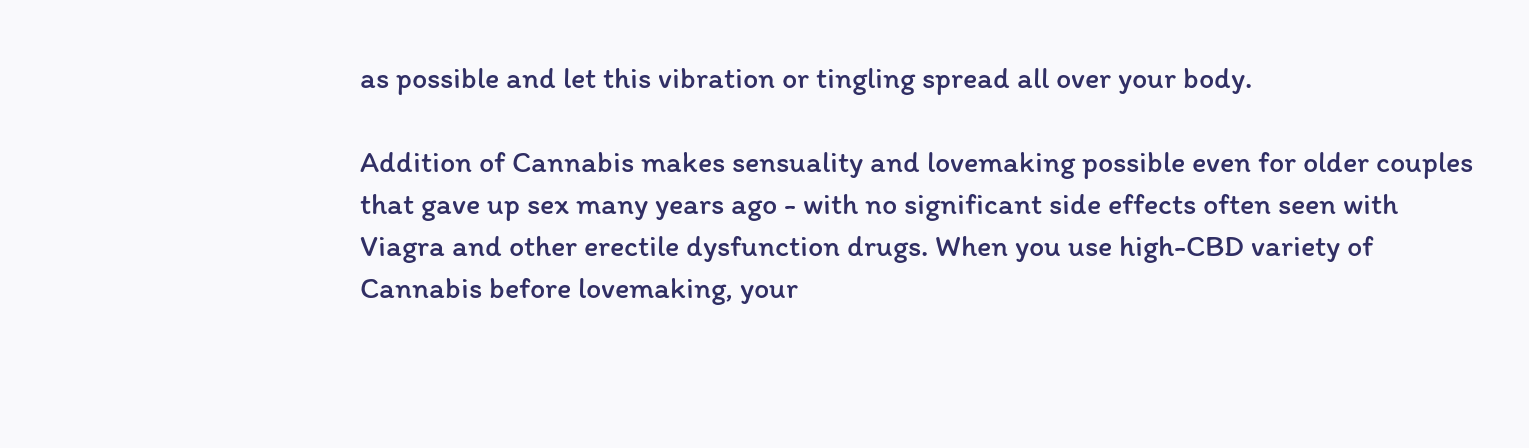as possible and let this vibration or tingling spread all over your body.

Addition of Cannabis makes sensuality and lovemaking possible even for older couples that gave up sex many years ago - with no significant side effects often seen with Viagra and other erectile dysfunction drugs. When you use high-CBD variety of Cannabis before lovemaking, your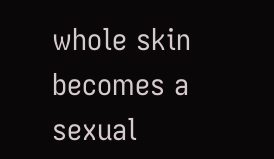whole skin becomes a sexual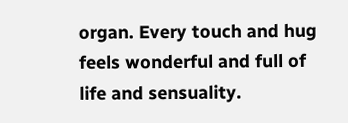organ. Every touch and hug feels wonderful and full of life and sensuality.